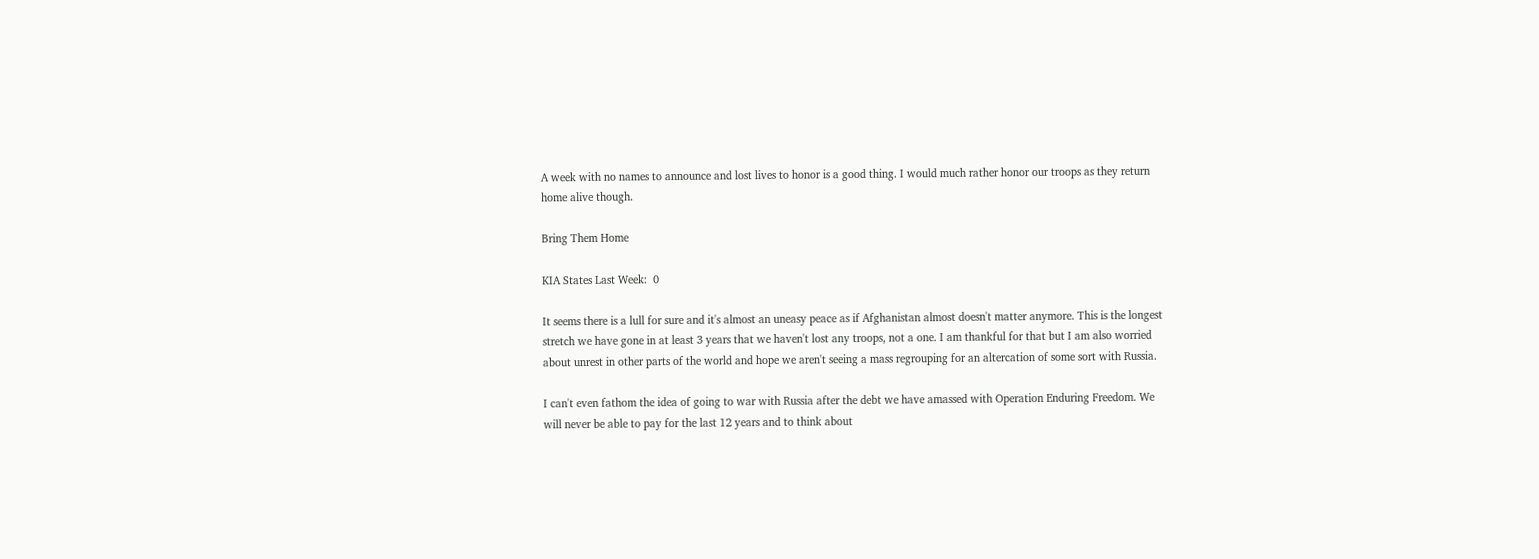A week with no names to announce and lost lives to honor is a good thing. I would much rather honor our troops as they return home alive though.

Bring Them Home

KIA States Last Week:  0

It seems there is a lull for sure and it's almost an uneasy peace as if Afghanistan almost doesn't matter anymore. This is the longest stretch we have gone in at least 3 years that we haven't lost any troops, not a one. I am thankful for that but I am also worried about unrest in other parts of the world and hope we aren't seeing a mass regrouping for an altercation of some sort with Russia.

I can't even fathom the idea of going to war with Russia after the debt we have amassed with Operation Enduring Freedom. We will never be able to pay for the last 12 years and to think about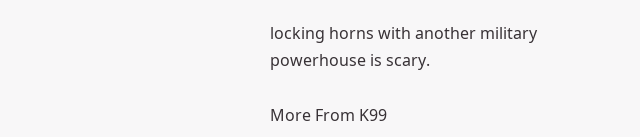locking horns with another military powerhouse is scary.

More From K99